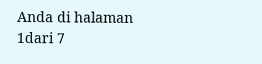Anda di halaman 1dari 7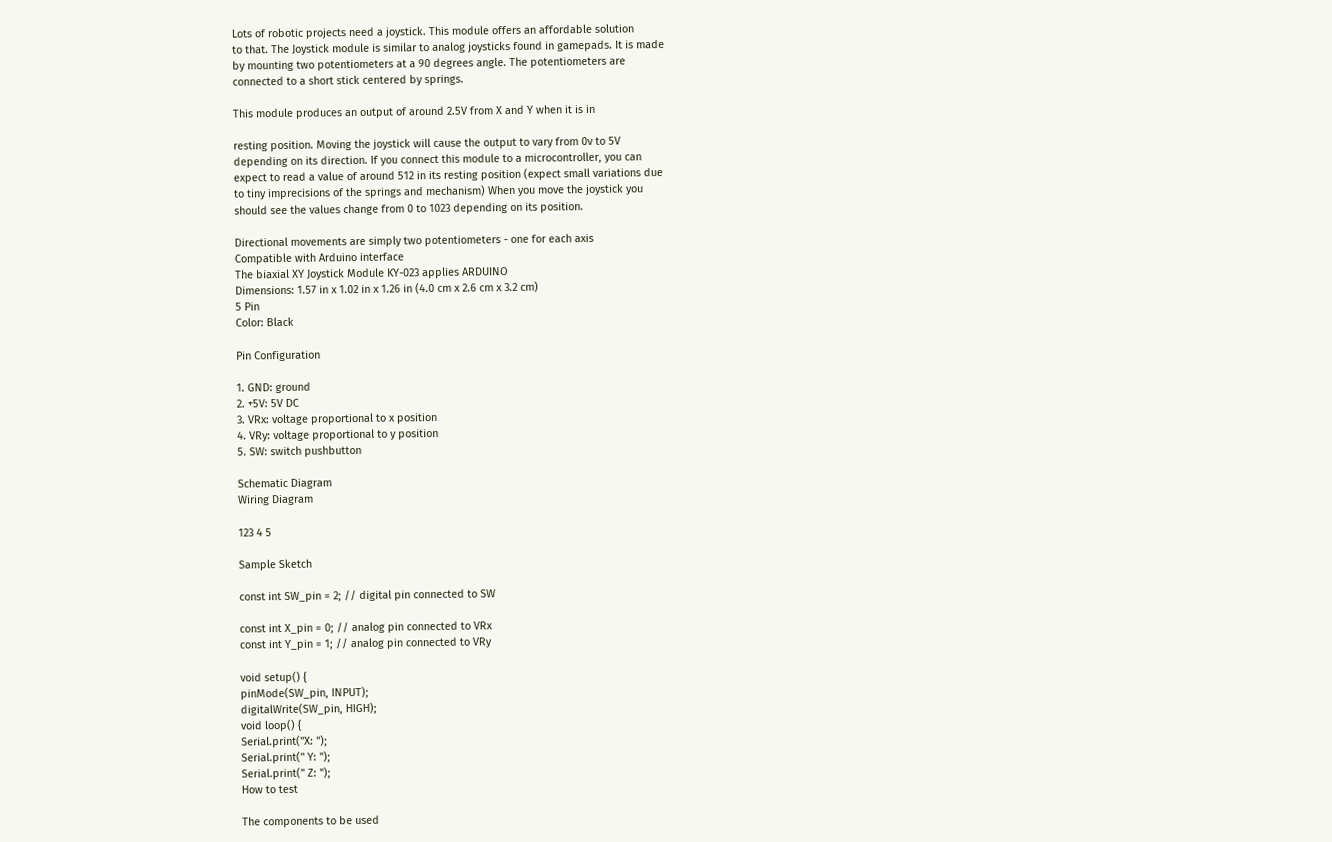Lots of robotic projects need a joystick. This module offers an affordable solution
to that. The Joystick module is similar to analog joysticks found in gamepads. It is made
by mounting two potentiometers at a 90 degrees angle. The potentiometers are
connected to a short stick centered by springs.

This module produces an output of around 2.5V from X and Y when it is in

resting position. Moving the joystick will cause the output to vary from 0v to 5V
depending on its direction. If you connect this module to a microcontroller, you can
expect to read a value of around 512 in its resting position (expect small variations due
to tiny imprecisions of the springs and mechanism) When you move the joystick you
should see the values change from 0 to 1023 depending on its position.

Directional movements are simply two potentiometers - one for each axis
Compatible with Arduino interface
The biaxial XY Joystick Module KY-023 applies ARDUINO
Dimensions: 1.57 in x 1.02 in x 1.26 in (4.0 cm x 2.6 cm x 3.2 cm)
5 Pin
Color: Black

Pin Configuration

1. GND: ground
2. +5V: 5V DC
3. VRx: voltage proportional to x position
4. VRy: voltage proportional to y position
5. SW: switch pushbutton

Schematic Diagram
Wiring Diagram

123 4 5

Sample Sketch

const int SW_pin = 2; // digital pin connected to SW

const int X_pin = 0; // analog pin connected to VRx
const int Y_pin = 1; // analog pin connected to VRy

void setup() {
pinMode(SW_pin, INPUT);
digitalWrite(SW_pin, HIGH);
void loop() {
Serial.print("X: ");
Serial.print(" Y: ");
Serial.print(" Z: ");
How to test

The components to be used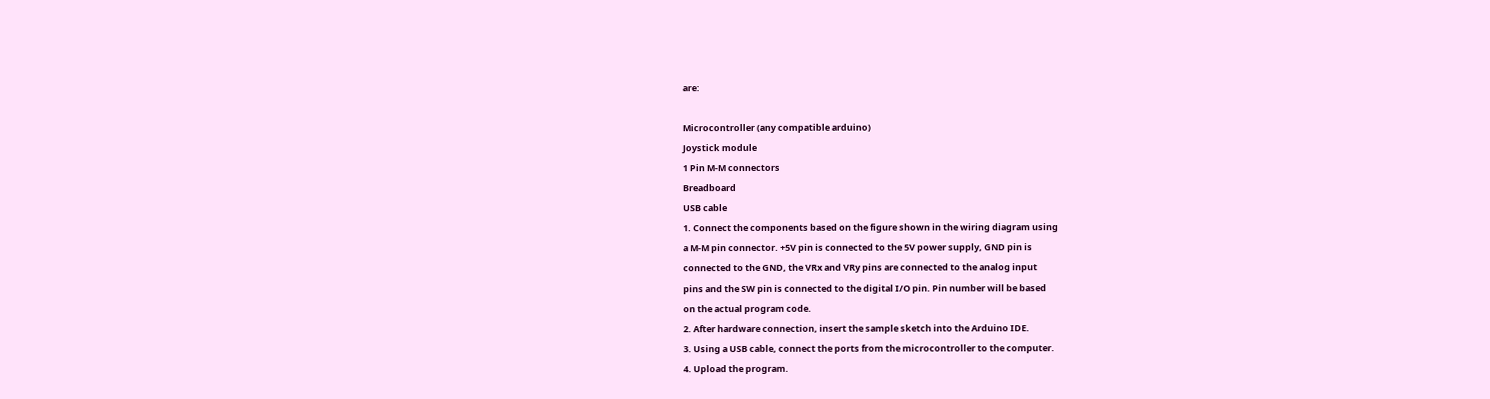are:

Microcontroller (any compatible arduino)
Joystick module
1 Pin M-M connectors
Breadboard
USB cable
1. Connect the components based on the figure shown in the wiring diagram using
a M-M pin connector. +5V pin is connected to the 5V power supply, GND pin is
connected to the GND, the VRx and VRy pins are connected to the analog input
pins and the SW pin is connected to the digital I/O pin. Pin number will be based
on the actual program code.
2. After hardware connection, insert the sample sketch into the Arduino IDE.
3. Using a USB cable, connect the ports from the microcontroller to the computer.
4. Upload the program.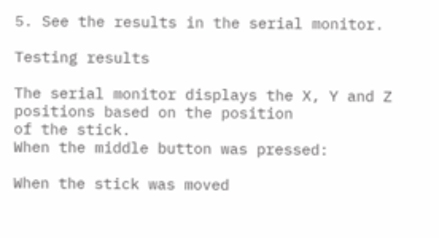5. See the results in the serial monitor.

Testing results

The serial monitor displays the X, Y and Z positions based on the position
of the stick.
When the middle button was pressed:

When the stick was moved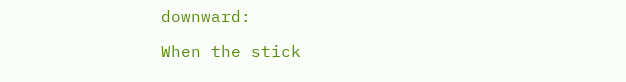downward:

When the stick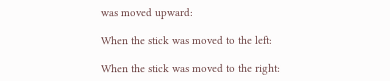was moved upward:

When the stick was moved to the left:

When the stick was moved to the right: